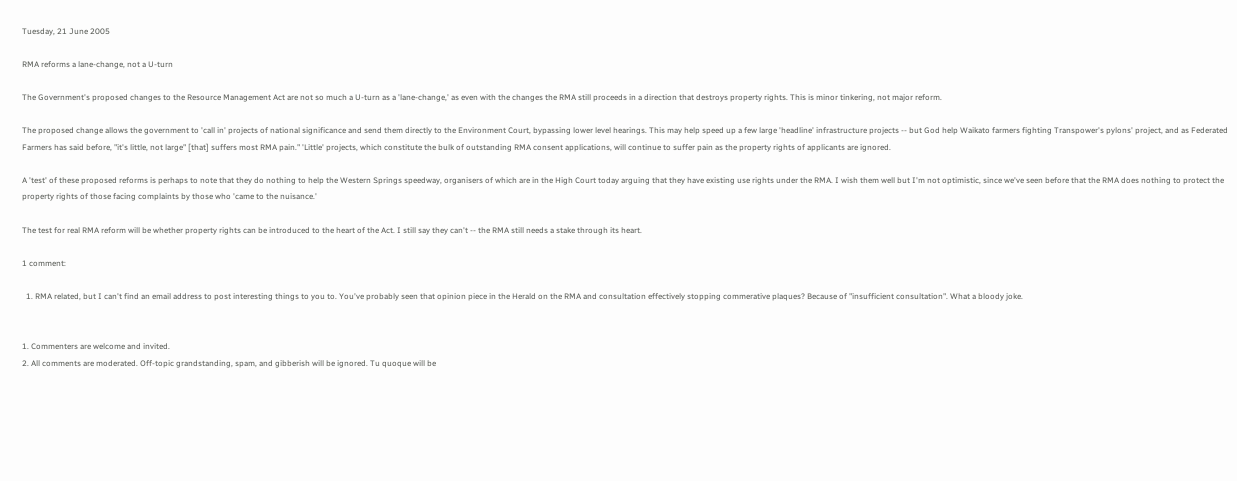Tuesday, 21 June 2005

RMA reforms a lane-change, not a U-turn

The Government's proposed changes to the Resource Management Act are not so much a U-turn as a 'lane-change,' as even with the changes the RMA still proceeds in a direction that destroys property rights. This is minor tinkering, not major reform.

The proposed change allows the government to 'call in' projects of national significance and send them directly to the Environment Court, bypassing lower level hearings. This may help speed up a few large 'headline' infrastructure projects -- but God help Waikato farmers fighting Transpower's pylons' project, and as Federated Farmers has said before, "it's little, not large" [that] suffers most RMA pain." 'Little' projects, which constitute the bulk of outstanding RMA consent applications, will continue to suffer pain as the property rights of applicants are ignored.

A 'test' of these proposed reforms is perhaps to note that they do nothing to help the Western Springs speedway, organisers of which are in the High Court today arguing that they have existing use rights under the RMA. I wish them well but I'm not optimistic, since we've seen before that the RMA does nothing to protect the property rights of those facing complaints by those who 'came to the nuisance.'

The test for real RMA reform will be whether property rights can be introduced to the heart of the Act. I still say they can't -- the RMA still needs a stake through its heart.

1 comment:

  1. RMA related, but I can't find an email address to post interesting things to you to. You've probably seen that opinion piece in the Herald on the RMA and consultation effectively stopping commerative plaques? Because of "insufficient consultation". What a bloody joke.


1. Commenters are welcome and invited.
2. All comments are moderated. Off-topic grandstanding, spam, and gibberish will be ignored. Tu quoque will be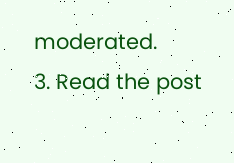moderated.
3. Read the post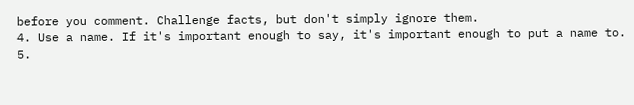before you comment. Challenge facts, but don't simply ignore them.
4. Use a name. If it's important enough to say, it's important enough to put a name to.
5.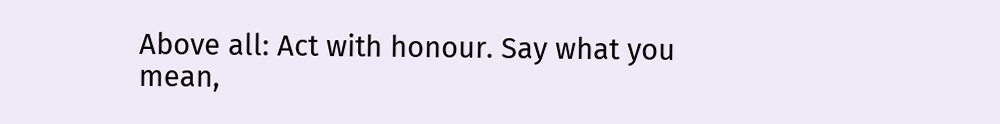Above all: Act with honour. Say what you mean,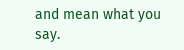and mean what you say.